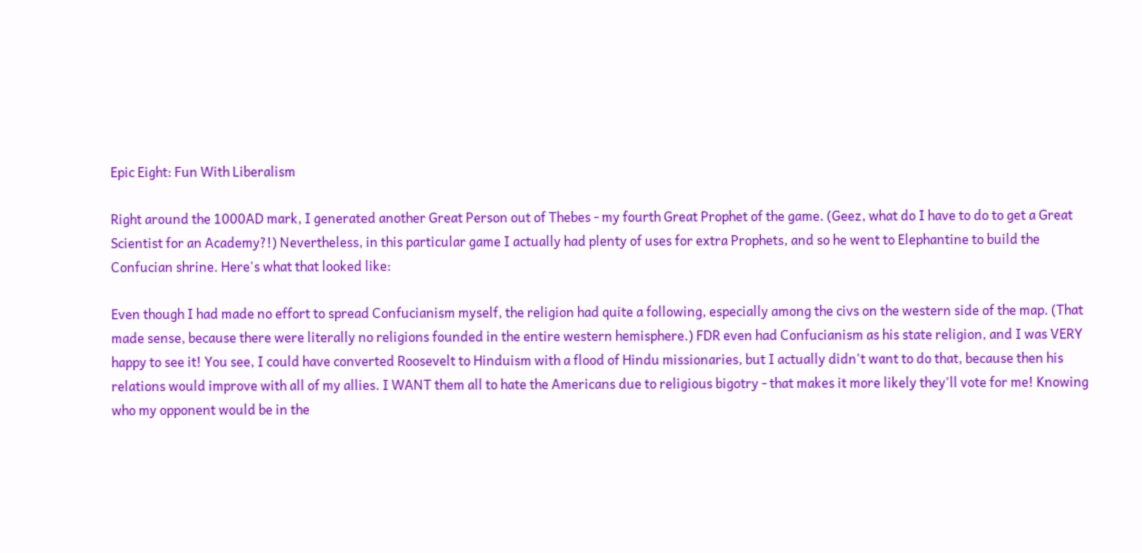Epic Eight: Fun With Liberalism

Right around the 1000AD mark, I generated another Great Person out of Thebes - my fourth Great Prophet of the game. (Geez, what do I have to do to get a Great Scientist for an Academy?!) Nevertheless, in this particular game I actually had plenty of uses for extra Prophets, and so he went to Elephantine to build the Confucian shrine. Here's what that looked like:

Even though I had made no effort to spread Confucianism myself, the religion had quite a following, especially among the civs on the western side of the map. (That made sense, because there were literally no religions founded in the entire western hemisphere.) FDR even had Confucianism as his state religion, and I was VERY happy to see it! You see, I could have converted Roosevelt to Hinduism with a flood of Hindu missionaries, but I actually didn't want to do that, because then his relations would improve with all of my allies. I WANT them all to hate the Americans due to religious bigotry - that makes it more likely they'll vote for me! Knowing who my opponent would be in the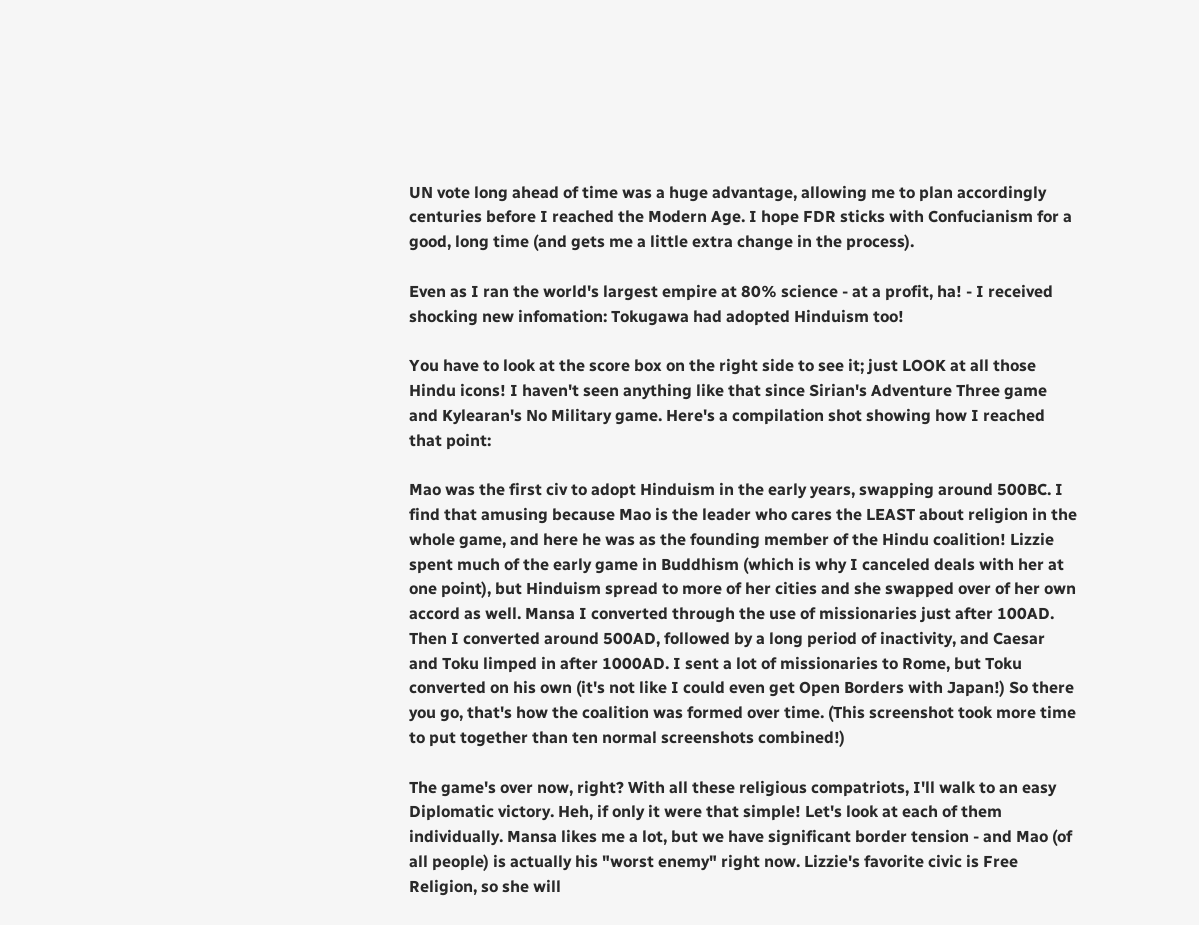UN vote long ahead of time was a huge advantage, allowing me to plan accordingly centuries before I reached the Modern Age. I hope FDR sticks with Confucianism for a good, long time (and gets me a little extra change in the process).

Even as I ran the world's largest empire at 80% science - at a profit, ha! - I received shocking new infomation: Tokugawa had adopted Hinduism too!

You have to look at the score box on the right side to see it; just LOOK at all those Hindu icons! I haven't seen anything like that since Sirian's Adventure Three game and Kylearan's No Military game. Here's a compilation shot showing how I reached that point:

Mao was the first civ to adopt Hinduism in the early years, swapping around 500BC. I find that amusing because Mao is the leader who cares the LEAST about religion in the whole game, and here he was as the founding member of the Hindu coalition! Lizzie spent much of the early game in Buddhism (which is why I canceled deals with her at one point), but Hinduism spread to more of her cities and she swapped over of her own accord as well. Mansa I converted through the use of missionaries just after 100AD. Then I converted around 500AD, followed by a long period of inactivity, and Caesar and Toku limped in after 1000AD. I sent a lot of missionaries to Rome, but Toku converted on his own (it's not like I could even get Open Borders with Japan!) So there you go, that's how the coalition was formed over time. (This screenshot took more time to put together than ten normal screenshots combined!)

The game's over now, right? With all these religious compatriots, I'll walk to an easy Diplomatic victory. Heh, if only it were that simple! Let's look at each of them individually. Mansa likes me a lot, but we have significant border tension - and Mao (of all people) is actually his "worst enemy" right now. Lizzie's favorite civic is Free Religion, so she will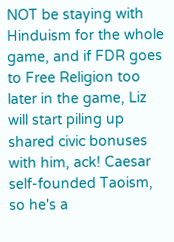NOT be staying with Hinduism for the whole game, and if FDR goes to Free Religion too later in the game, Liz will start piling up shared civic bonuses with him, ack! Caesar self-founded Taoism, so he's a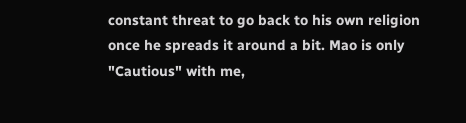constant threat to go back to his own religion once he spreads it around a bit. Mao is only "Cautious" with me,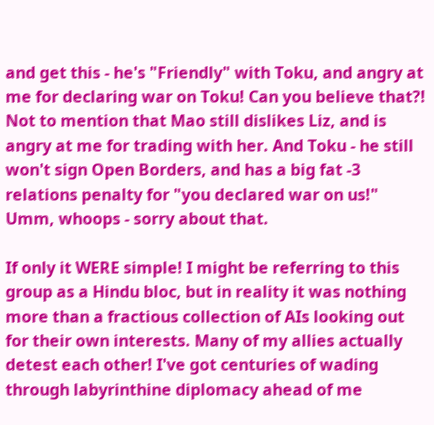and get this - he's "Friendly" with Toku, and angry at me for declaring war on Toku! Can you believe that?! Not to mention that Mao still dislikes Liz, and is angry at me for trading with her. And Toku - he still won't sign Open Borders, and has a big fat -3 relations penalty for "you declared war on us!" Umm, whoops - sorry about that.

If only it WERE simple! I might be referring to this group as a Hindu bloc, but in reality it was nothing more than a fractious collection of AIs looking out for their own interests. Many of my allies actually detest each other! I've got centuries of wading through labyrinthine diplomacy ahead of me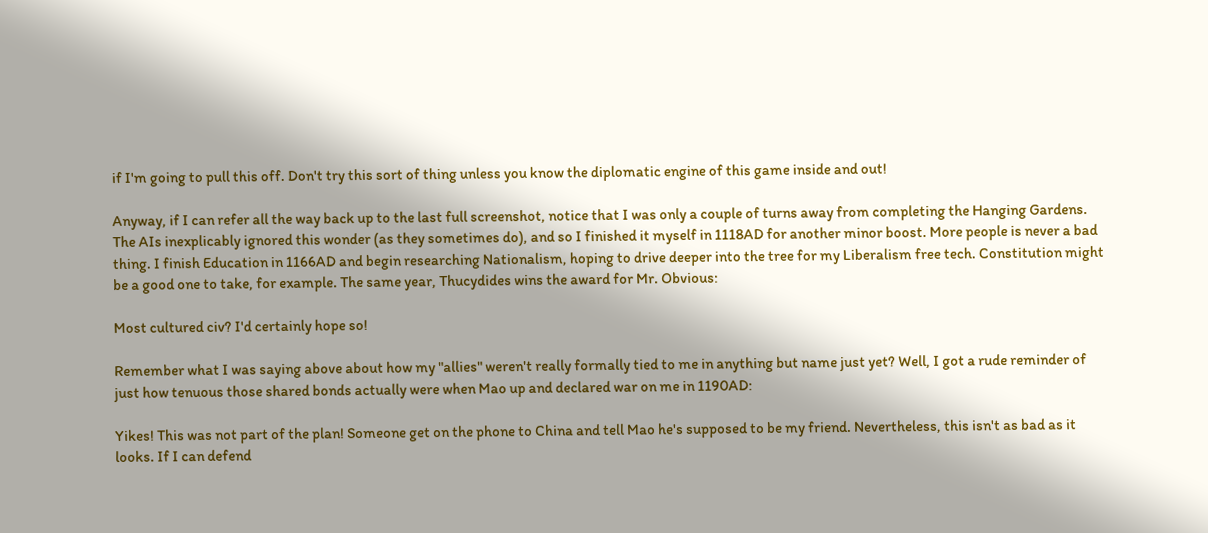if I'm going to pull this off. Don't try this sort of thing unless you know the diplomatic engine of this game inside and out!

Anyway, if I can refer all the way back up to the last full screenshot, notice that I was only a couple of turns away from completing the Hanging Gardens. The AIs inexplicably ignored this wonder (as they sometimes do), and so I finished it myself in 1118AD for another minor boost. More people is never a bad thing. I finish Education in 1166AD and begin researching Nationalism, hoping to drive deeper into the tree for my Liberalism free tech. Constitution might be a good one to take, for example. The same year, Thucydides wins the award for Mr. Obvious:

Most cultured civ? I'd certainly hope so!

Remember what I was saying above about how my "allies" weren't really formally tied to me in anything but name just yet? Well, I got a rude reminder of just how tenuous those shared bonds actually were when Mao up and declared war on me in 1190AD:

Yikes! This was not part of the plan! Someone get on the phone to China and tell Mao he's supposed to be my friend. Nevertheless, this isn't as bad as it looks. If I can defend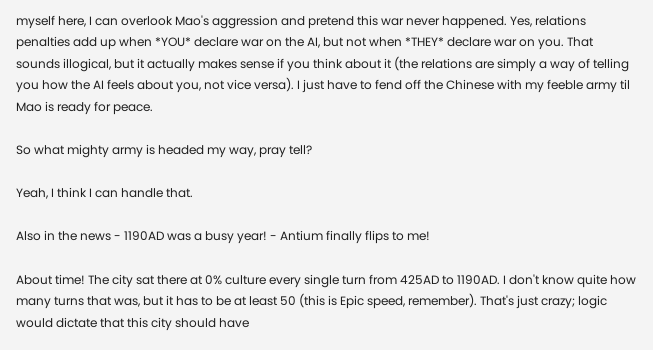myself here, I can overlook Mao's aggression and pretend this war never happened. Yes, relations penalties add up when *YOU* declare war on the AI, but not when *THEY* declare war on you. That sounds illogical, but it actually makes sense if you think about it (the relations are simply a way of telling you how the AI feels about you, not vice versa). I just have to fend off the Chinese with my feeble army til Mao is ready for peace.

So what mighty army is headed my way, pray tell?

Yeah, I think I can handle that.

Also in the news - 1190AD was a busy year! - Antium finally flips to me!

About time! The city sat there at 0% culture every single turn from 425AD to 1190AD. I don't know quite how many turns that was, but it has to be at least 50 (this is Epic speed, remember). That's just crazy; logic would dictate that this city should have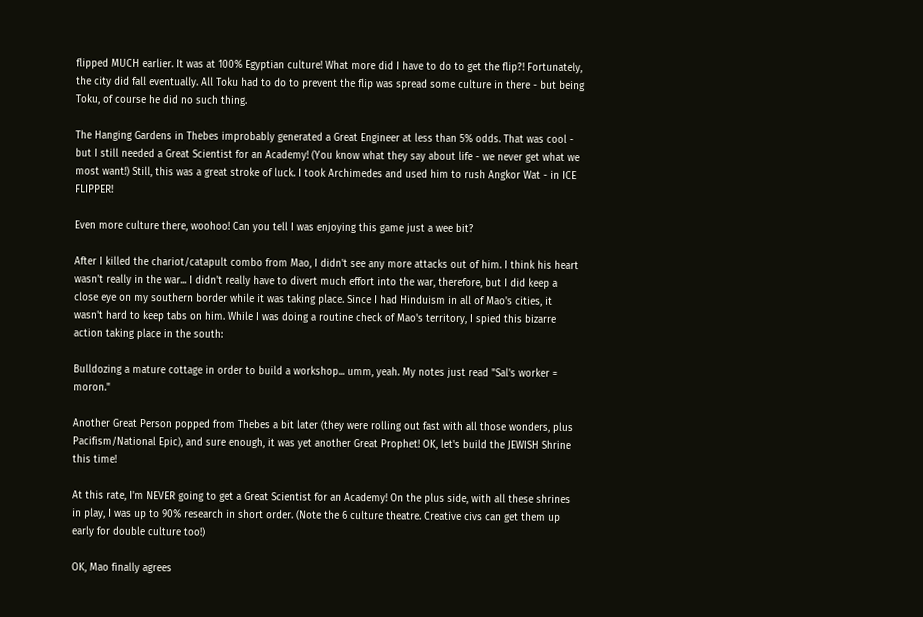flipped MUCH earlier. It was at 100% Egyptian culture! What more did I have to do to get the flip?! Fortunately, the city did fall eventually. All Toku had to do to prevent the flip was spread some culture in there - but being Toku, of course he did no such thing.

The Hanging Gardens in Thebes improbably generated a Great Engineer at less than 5% odds. That was cool - but I still needed a Great Scientist for an Academy! (You know what they say about life - we never get what we most want!) Still, this was a great stroke of luck. I took Archimedes and used him to rush Angkor Wat - in ICE FLIPPER!

Even more culture there, woohoo! Can you tell I was enjoying this game just a wee bit?

After I killed the chariot/catapult combo from Mao, I didn't see any more attacks out of him. I think his heart wasn't really in the war... I didn't really have to divert much effort into the war, therefore, but I did keep a close eye on my southern border while it was taking place. Since I had Hinduism in all of Mao's cities, it wasn't hard to keep tabs on him. While I was doing a routine check of Mao's territory, I spied this bizarre action taking place in the south:

Bulldozing a mature cottage in order to build a workshop... umm, yeah. My notes just read "Sal's worker = moron."

Another Great Person popped from Thebes a bit later (they were rolling out fast with all those wonders, plus Pacifism/National Epic), and sure enough, it was yet another Great Prophet! OK, let's build the JEWISH Shrine this time!

At this rate, I'm NEVER going to get a Great Scientist for an Academy! On the plus side, with all these shrines in play, I was up to 90% research in short order. (Note the 6 culture theatre. Creative civs can get them up early for double culture too!)

OK, Mao finally agrees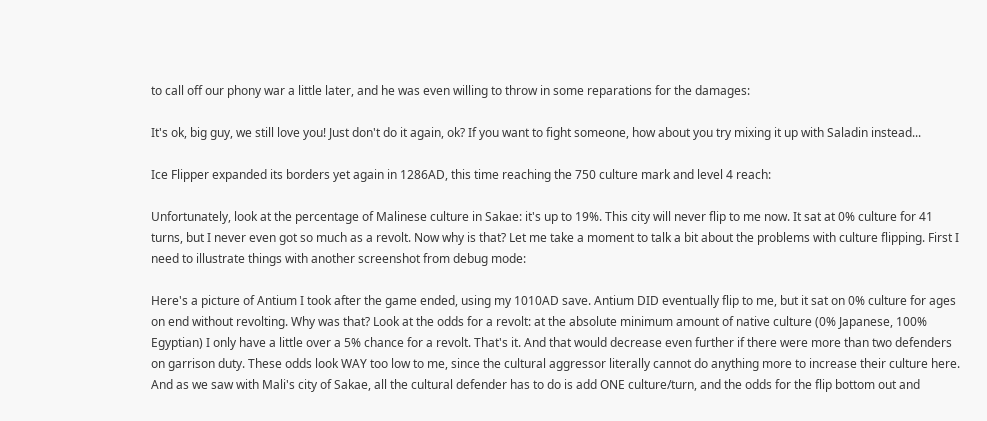to call off our phony war a little later, and he was even willing to throw in some reparations for the damages:

It's ok, big guy, we still love you! Just don't do it again, ok? If you want to fight someone, how about you try mixing it up with Saladin instead...

Ice Flipper expanded its borders yet again in 1286AD, this time reaching the 750 culture mark and level 4 reach:

Unfortunately, look at the percentage of Malinese culture in Sakae: it's up to 19%. This city will never flip to me now. It sat at 0% culture for 41 turns, but I never even got so much as a revolt. Now why is that? Let me take a moment to talk a bit about the problems with culture flipping. First I need to illustrate things with another screenshot from debug mode:

Here's a picture of Antium I took after the game ended, using my 1010AD save. Antium DID eventually flip to me, but it sat on 0% culture for ages on end without revolting. Why was that? Look at the odds for a revolt: at the absolute minimum amount of native culture (0% Japanese, 100% Egyptian) I only have a little over a 5% chance for a revolt. That's it. And that would decrease even further if there were more than two defenders on garrison duty. These odds look WAY too low to me, since the cultural aggressor literally cannot do anything more to increase their culture here. And as we saw with Mali's city of Sakae, all the cultural defender has to do is add ONE culture/turn, and the odds for the flip bottom out and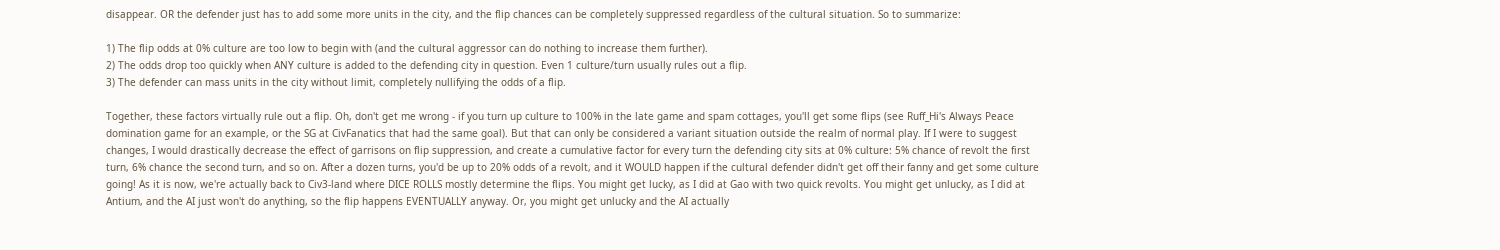disappear. OR the defender just has to add some more units in the city, and the flip chances can be completely suppressed regardless of the cultural situation. So to summarize:

1) The flip odds at 0% culture are too low to begin with (and the cultural aggressor can do nothing to increase them further).
2) The odds drop too quickly when ANY culture is added to the defending city in question. Even 1 culture/turn usually rules out a flip.
3) The defender can mass units in the city without limit, completely nullifying the odds of a flip.

Together, these factors virtually rule out a flip. Oh, don't get me wrong - if you turn up culture to 100% in the late game and spam cottages, you'll get some flips (see Ruff_Hi's Always Peace domination game for an example, or the SG at CivFanatics that had the same goal). But that can only be considered a variant situation outside the realm of normal play. If I were to suggest changes, I would drastically decrease the effect of garrisons on flip suppression, and create a cumulative factor for every turn the defending city sits at 0% culture: 5% chance of revolt the first turn, 6% chance the second turn, and so on. After a dozen turns, you'd be up to 20% odds of a revolt, and it WOULD happen if the cultural defender didn't get off their fanny and get some culture going! As it is now, we're actually back to Civ3-land where DICE ROLLS mostly determine the flips. You might get lucky, as I did at Gao with two quick revolts. You might get unlucky, as I did at Antium, and the AI just won't do anything, so the flip happens EVENTUALLY anyway. Or, you might get unlucky and the AI actually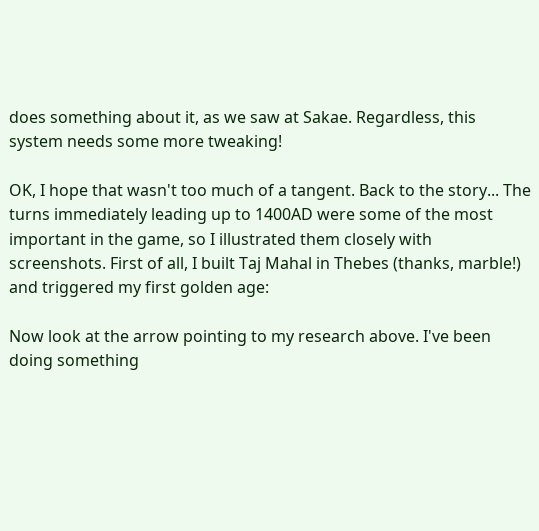does something about it, as we saw at Sakae. Regardless, this system needs some more tweaking!

OK, I hope that wasn't too much of a tangent. Back to the story... The turns immediately leading up to 1400AD were some of the most important in the game, so I illustrated them closely with screenshots. First of all, I built Taj Mahal in Thebes (thanks, marble!) and triggered my first golden age:

Now look at the arrow pointing to my research above. I've been doing something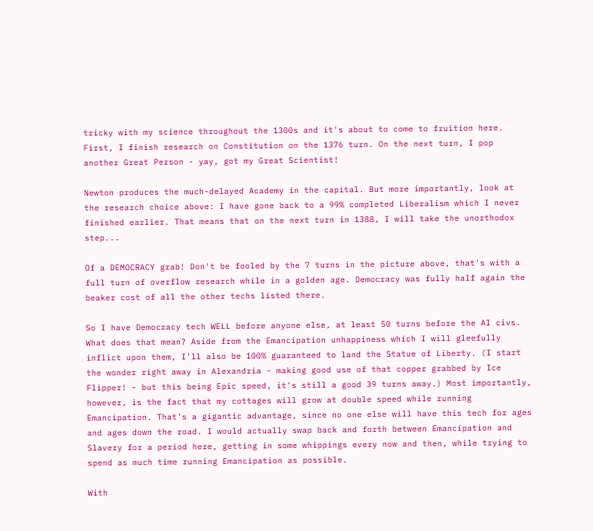tricky with my science throughout the 1300s and it's about to come to fruition here. First, I finish research on Constitution on the 1376 turn. On the next turn, I pop another Great Person - yay, got my Great Scientist!

Newton produces the much-delayed Academy in the capital. But more importantly, look at the research choice above: I have gone back to a 99% completed Liberalism which I never finished earlier. That means that on the next turn in 1388, I will take the unorthodox step...

Of a DEMOCRACY grab! Don't be fooled by the 7 turns in the picture above, that's with a full turn of overflow research while in a golden age. Democracy was fully half again the beaker cost of all the other techs listed there.

So I have Democracy tech WELL before anyone else, at least 50 turns before the AI civs. What does that mean? Aside from the Emancipation unhappiness which I will gleefully inflict upon them, I'll also be 100% guaranteed to land the Statue of Liberty. (I start the wonder right away in Alexandria - making good use of that copper grabbed by Ice Flipper! - but this being Epic speed, it's still a good 39 turns away.) Most importantly, however, is the fact that my cottages will grow at double speed while running Emancipation. That's a gigantic advantage, since no one else will have this tech for ages and ages down the road. I would actually swap back and forth between Emancipation and Slavery for a period here, getting in some whippings every now and then, while trying to spend as much time running Emancipation as possible.

With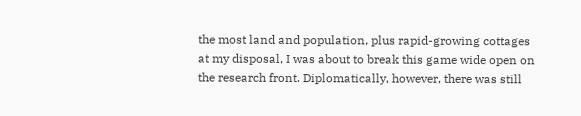the most land and population, plus rapid-growing cottages at my disposal, I was about to break this game wide open on the research front. Diplomatically, however, there was still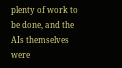plenty of work to be done, and the AIs themselves were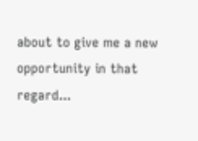about to give me a new opportunity in that regard...